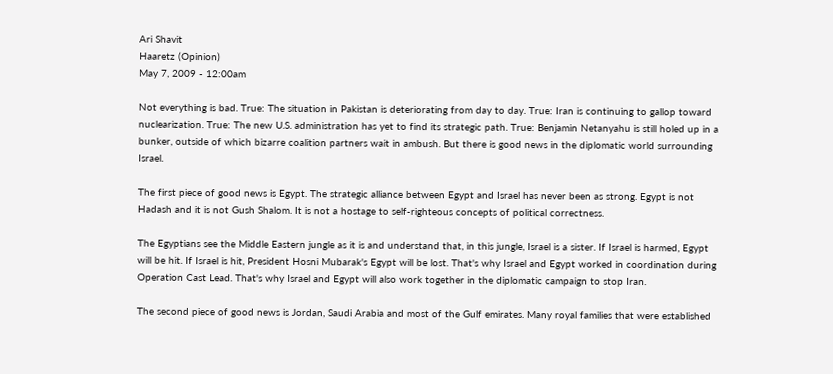Ari Shavit
Haaretz (Opinion)
May 7, 2009 - 12:00am

Not everything is bad. True: The situation in Pakistan is deteriorating from day to day. True: Iran is continuing to gallop toward nuclearization. True: The new U.S. administration has yet to find its strategic path. True: Benjamin Netanyahu is still holed up in a bunker, outside of which bizarre coalition partners wait in ambush. But there is good news in the diplomatic world surrounding Israel.

The first piece of good news is Egypt. The strategic alliance between Egypt and Israel has never been as strong. Egypt is not Hadash and it is not Gush Shalom. It is not a hostage to self-righteous concepts of political correctness.

The Egyptians see the Middle Eastern jungle as it is and understand that, in this jungle, Israel is a sister. If Israel is harmed, Egypt will be hit. If Israel is hit, President Hosni Mubarak's Egypt will be lost. That's why Israel and Egypt worked in coordination during Operation Cast Lead. That's why Israel and Egypt will also work together in the diplomatic campaign to stop Iran.

The second piece of good news is Jordan, Saudi Arabia and most of the Gulf emirates. Many royal families that were established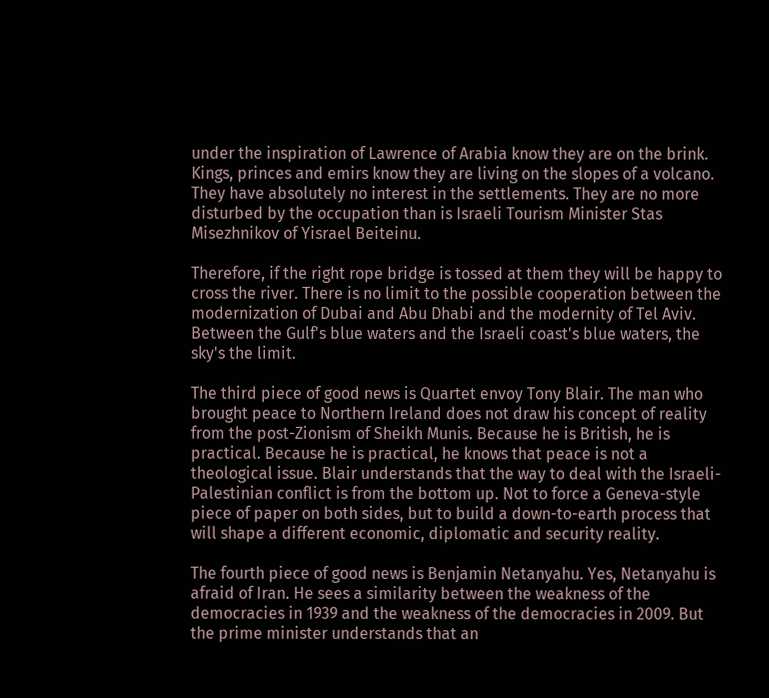under the inspiration of Lawrence of Arabia know they are on the brink. Kings, princes and emirs know they are living on the slopes of a volcano. They have absolutely no interest in the settlements. They are no more disturbed by the occupation than is Israeli Tourism Minister Stas Misezhnikov of Yisrael Beiteinu.

Therefore, if the right rope bridge is tossed at them they will be happy to cross the river. There is no limit to the possible cooperation between the modernization of Dubai and Abu Dhabi and the modernity of Tel Aviv. Between the Gulf's blue waters and the Israeli coast's blue waters, the sky's the limit.

The third piece of good news is Quartet envoy Tony Blair. The man who brought peace to Northern Ireland does not draw his concept of reality from the post-Zionism of Sheikh Munis. Because he is British, he is practical. Because he is practical, he knows that peace is not a theological issue. Blair understands that the way to deal with the Israeli-Palestinian conflict is from the bottom up. Not to force a Geneva-style piece of paper on both sides, but to build a down-to-earth process that will shape a different economic, diplomatic and security reality.

The fourth piece of good news is Benjamin Netanyahu. Yes, Netanyahu is afraid of Iran. He sees a similarity between the weakness of the democracies in 1939 and the weakness of the democracies in 2009. But the prime minister understands that an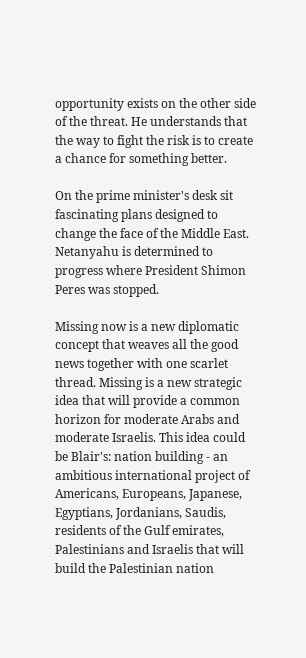opportunity exists on the other side of the threat. He understands that the way to fight the risk is to create a chance for something better.

On the prime minister's desk sit fascinating plans designed to change the face of the Middle East. Netanyahu is determined to progress where President Shimon Peres was stopped.

Missing now is a new diplomatic concept that weaves all the good news together with one scarlet thread. Missing is a new strategic idea that will provide a common horizon for moderate Arabs and moderate Israelis. This idea could be Blair's: nation building - an ambitious international project of Americans, Europeans, Japanese, Egyptians, Jordanians, Saudis, residents of the Gulf emirates, Palestinians and Israelis that will build the Palestinian nation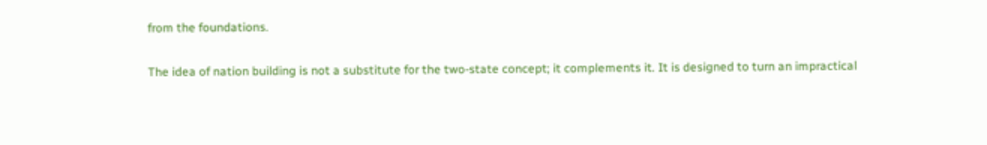from the foundations.

The idea of nation building is not a substitute for the two-state concept; it complements it. It is designed to turn an impractical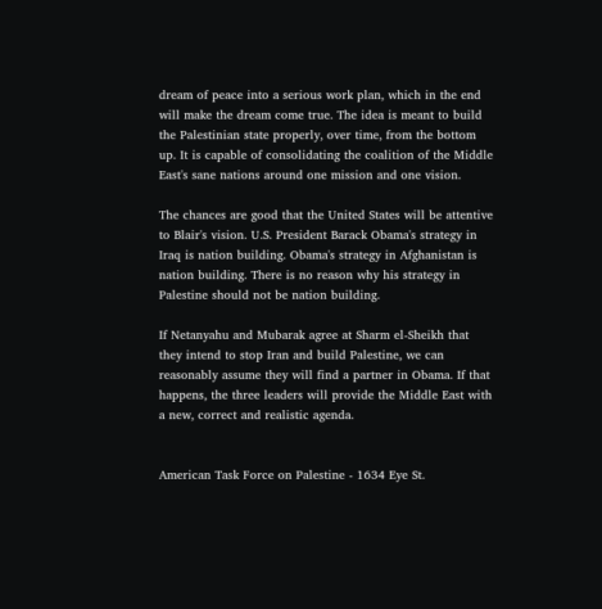dream of peace into a serious work plan, which in the end will make the dream come true. The idea is meant to build the Palestinian state properly, over time, from the bottom up. It is capable of consolidating the coalition of the Middle East's sane nations around one mission and one vision.

The chances are good that the United States will be attentive to Blair's vision. U.S. President Barack Obama's strategy in Iraq is nation building. Obama's strategy in Afghanistan is nation building. There is no reason why his strategy in Palestine should not be nation building.

If Netanyahu and Mubarak agree at Sharm el-Sheikh that they intend to stop Iran and build Palestine, we can reasonably assume they will find a partner in Obama. If that happens, the three leaders will provide the Middle East with a new, correct and realistic agenda.


American Task Force on Palestine - 1634 Eye St.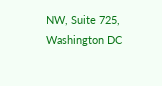NW, Suite 725, Washington DC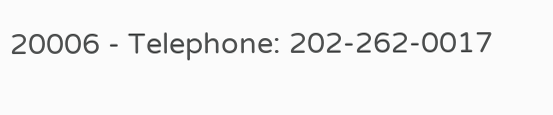20006 - Telephone: 202-262-0017